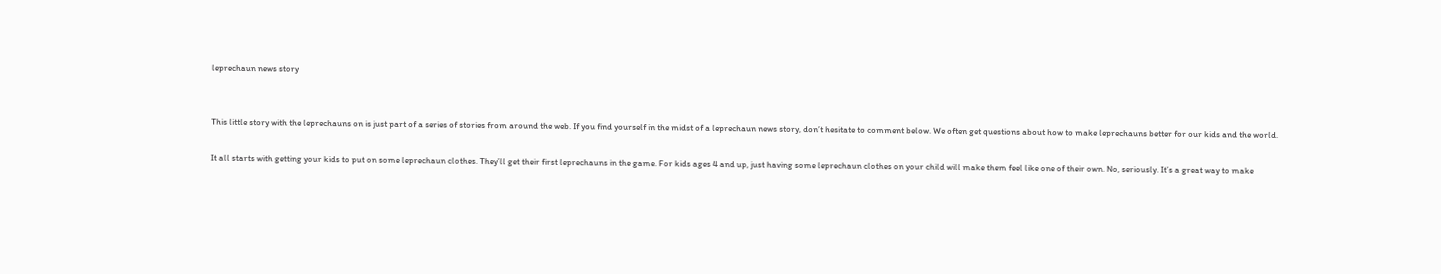leprechaun news story


This little story with the leprechauns on is just part of a series of stories from around the web. If you find yourself in the midst of a leprechaun news story, don’t hesitate to comment below. We often get questions about how to make leprechauns better for our kids and the world.

It all starts with getting your kids to put on some leprechaun clothes. They’ll get their first leprechauns in the game. For kids ages 4 and up, just having some leprechaun clothes on your child will make them feel like one of their own. No, seriously. It’s a great way to make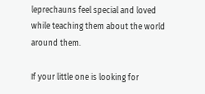leprechauns feel special and loved while teaching them about the world around them.

If your little one is looking for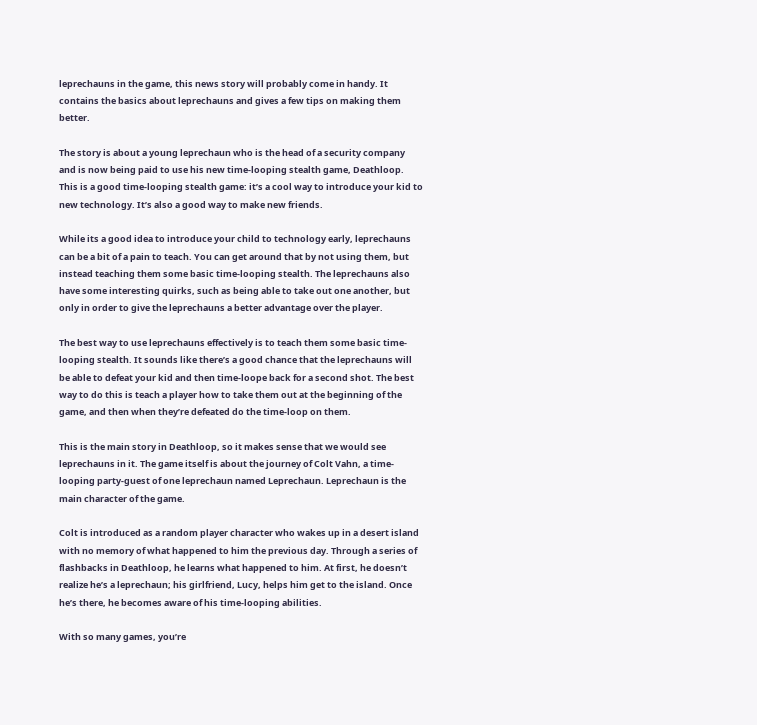leprechauns in the game, this news story will probably come in handy. It contains the basics about leprechauns and gives a few tips on making them better.

The story is about a young leprechaun who is the head of a security company and is now being paid to use his new time-looping stealth game, Deathloop. This is a good time-looping stealth game: it’s a cool way to introduce your kid to new technology. It’s also a good way to make new friends.

While its a good idea to introduce your child to technology early, leprechauns can be a bit of a pain to teach. You can get around that by not using them, but instead teaching them some basic time-looping stealth. The leprechauns also have some interesting quirks, such as being able to take out one another, but only in order to give the leprechauns a better advantage over the player.

The best way to use leprechauns effectively is to teach them some basic time-looping stealth. It sounds like there’s a good chance that the leprechauns will be able to defeat your kid and then time-loope back for a second shot. The best way to do this is teach a player how to take them out at the beginning of the game, and then when they’re defeated do the time-loop on them.

This is the main story in Deathloop, so it makes sense that we would see leprechauns in it. The game itself is about the journey of Colt Vahn, a time-looping party-guest of one leprechaun named Leprechaun. Leprechaun is the main character of the game.

Colt is introduced as a random player character who wakes up in a desert island with no memory of what happened to him the previous day. Through a series of flashbacks in Deathloop, he learns what happened to him. At first, he doesn’t realize he’s a leprechaun; his girlfriend, Lucy, helps him get to the island. Once he’s there, he becomes aware of his time-looping abilities.

With so many games, you’re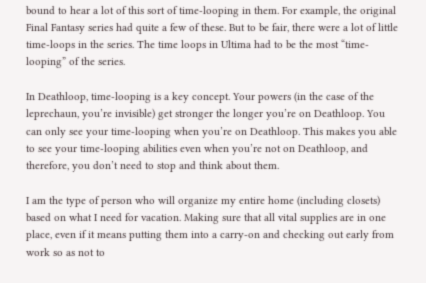bound to hear a lot of this sort of time-looping in them. For example, the original Final Fantasy series had quite a few of these. But to be fair, there were a lot of little time-loops in the series. The time loops in Ultima had to be the most “time-looping” of the series.

In Deathloop, time-looping is a key concept. Your powers (in the case of the leprechaun, you’re invisible) get stronger the longer you’re on Deathloop. You can only see your time-looping when you’re on Deathloop. This makes you able to see your time-looping abilities even when you’re not on Deathloop, and therefore, you don’t need to stop and think about them.

I am the type of person who will organize my entire home (including closets) based on what I need for vacation. Making sure that all vital supplies are in one place, even if it means putting them into a carry-on and checking out early from work so as not to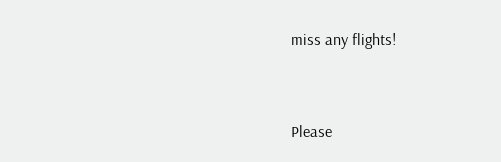miss any flights!


Please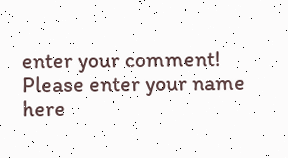enter your comment!
Please enter your name here